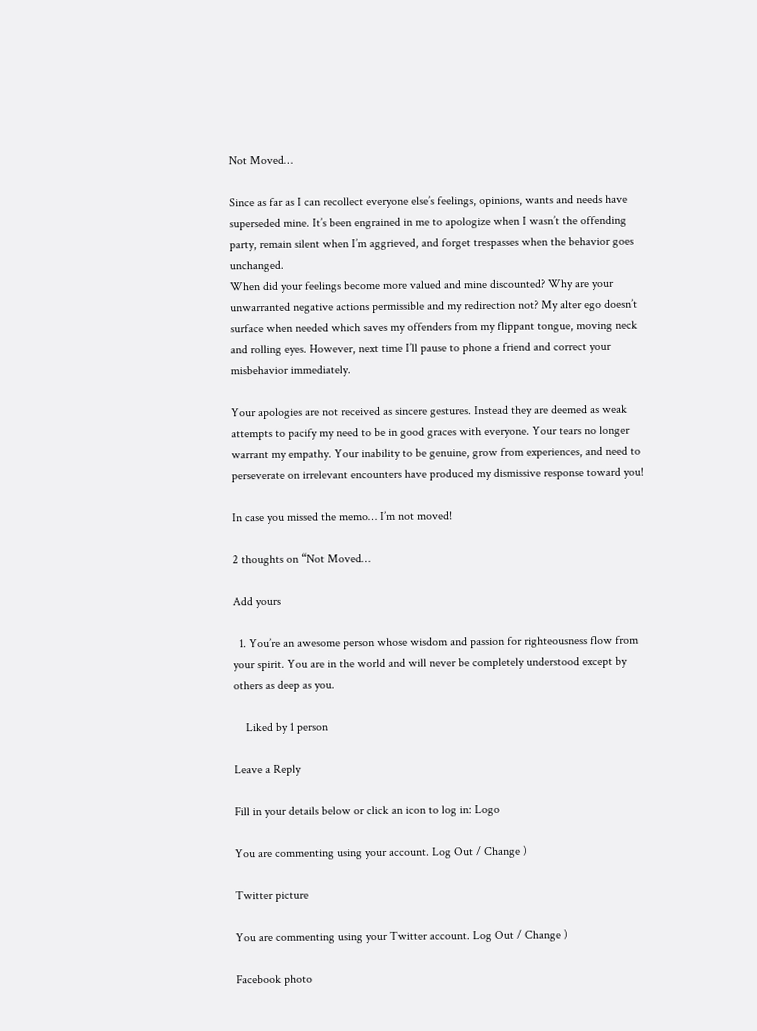Not Moved…

Since as far as I can recollect everyone else’s feelings, opinions, wants and needs have superseded mine. It’s been engrained in me to apologize when I wasn’t the offending party, remain silent when I’m aggrieved, and forget trespasses when the behavior goes unchanged.
When did your feelings become more valued and mine discounted? Why are your unwarranted negative actions permissible and my redirection not? My alter ego doesn’t surface when needed which saves my offenders from my flippant tongue, moving neck and rolling eyes. However, next time I’ll pause to phone a friend and correct your misbehavior immediately.

Your apologies are not received as sincere gestures. Instead they are deemed as weak attempts to pacify my need to be in good graces with everyone. Your tears no longer warrant my empathy. Your inability to be genuine, grow from experiences, and need to perseverate on irrelevant encounters have produced my dismissive response toward you!

In case you missed the memo… I’m not moved!

2 thoughts on “Not Moved…

Add yours

  1. You’re an awesome person whose wisdom and passion for righteousness flow from your spirit. You are in the world and will never be completely understood except by others as deep as you.

    Liked by 1 person

Leave a Reply

Fill in your details below or click an icon to log in: Logo

You are commenting using your account. Log Out / Change )

Twitter picture

You are commenting using your Twitter account. Log Out / Change )

Facebook photo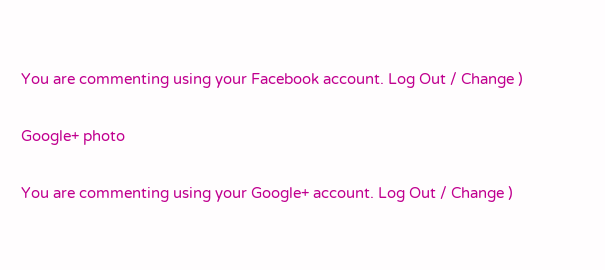You are commenting using your Facebook account. Log Out / Change )

Google+ photo

You are commenting using your Google+ account. Log Out / Change )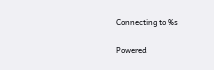Connecting to %s

Powered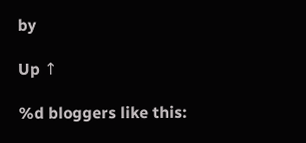by

Up ↑

%d bloggers like this: